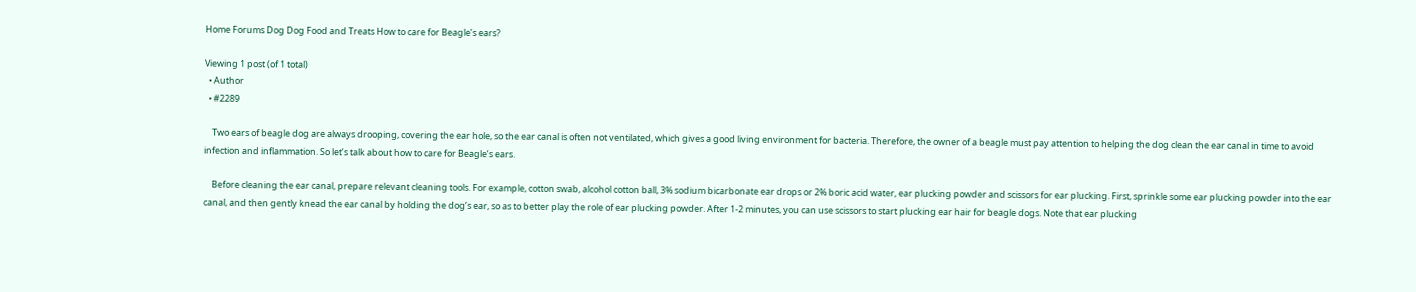Home Forums Dog Dog Food and Treats How to care for Beagle’s ears?

Viewing 1 post (of 1 total)
  • Author
  • #2289

    Two ears of beagle dog are always drooping, covering the ear hole, so the ear canal is often not ventilated, which gives a good living environment for bacteria. Therefore, the owner of a beagle must pay attention to helping the dog clean the ear canal in time to avoid infection and inflammation. So let’s talk about how to care for Beagle’s ears.

    Before cleaning the ear canal, prepare relevant cleaning tools. For example, cotton swab, alcohol cotton ball, 3% sodium bicarbonate ear drops or 2% boric acid water, ear plucking powder and scissors for ear plucking. First, sprinkle some ear plucking powder into the ear canal, and then gently knead the ear canal by holding the dog’s ear, so as to better play the role of ear plucking powder. After 1-2 minutes, you can use scissors to start plucking ear hair for beagle dogs. Note that ear plucking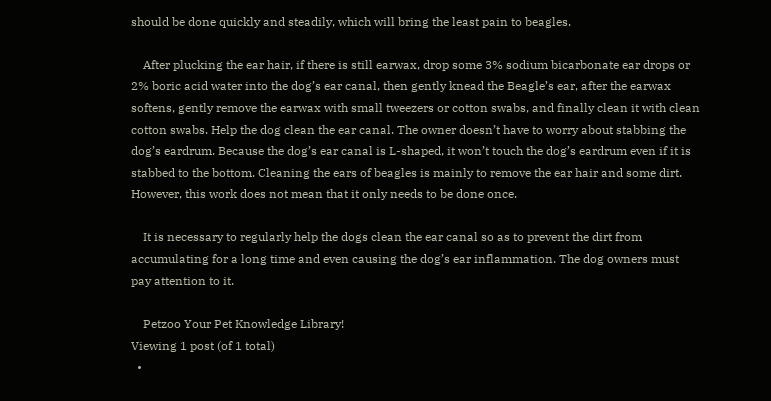should be done quickly and steadily, which will bring the least pain to beagles.

    After plucking the ear hair, if there is still earwax, drop some 3% sodium bicarbonate ear drops or 2% boric acid water into the dog’s ear canal, then gently knead the Beagle’s ear, after the earwax softens, gently remove the earwax with small tweezers or cotton swabs, and finally clean it with clean cotton swabs. Help the dog clean the ear canal. The owner doesn’t have to worry about stabbing the dog’s eardrum. Because the dog’s ear canal is L-shaped, it won’t touch the dog’s eardrum even if it is stabbed to the bottom. Cleaning the ears of beagles is mainly to remove the ear hair and some dirt. However, this work does not mean that it only needs to be done once.

    It is necessary to regularly help the dogs clean the ear canal so as to prevent the dirt from accumulating for a long time and even causing the dog’s ear inflammation. The dog owners must pay attention to it.

    Petzoo Your Pet Knowledge Library!
Viewing 1 post (of 1 total)
  •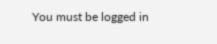You must be logged in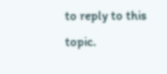to reply to this topic.